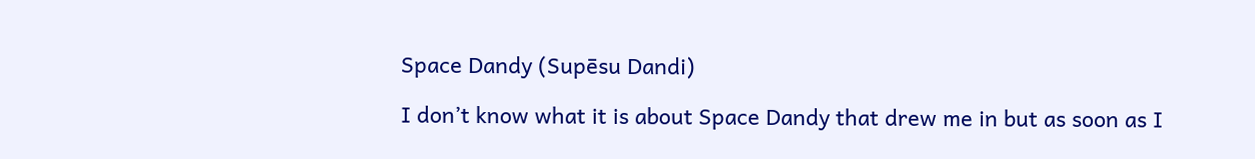Space Dandy (Supēsu Dandi)

I don’t know what it is about Space Dandy that drew me in but as soon as I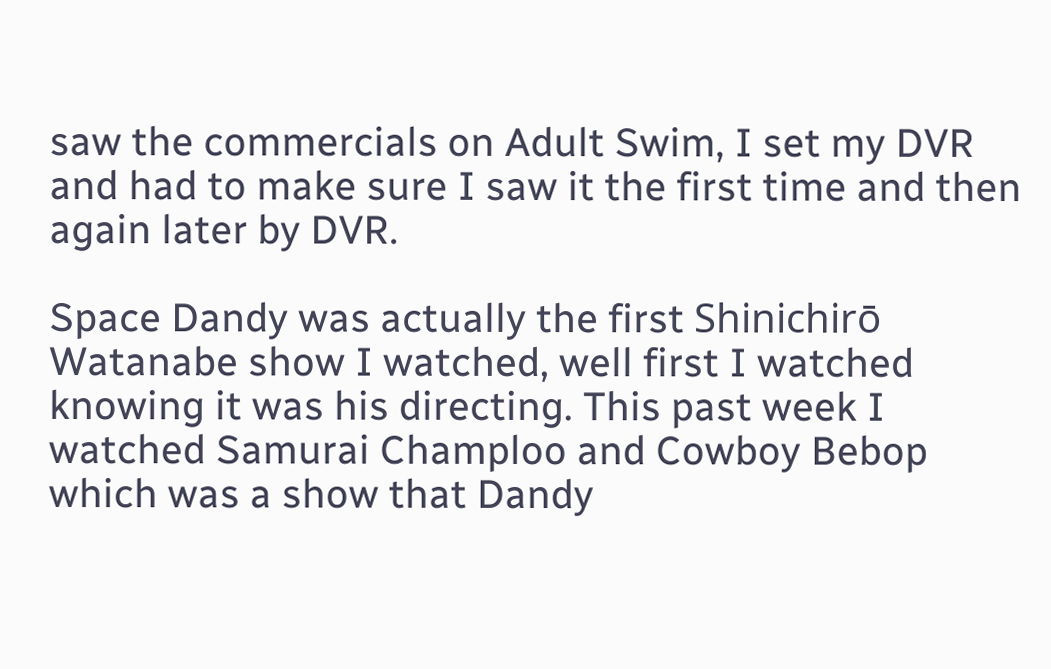saw the commercials on Adult Swim, I set my DVR and had to make sure I saw it the first time and then again later by DVR.

Space Dandy was actually the first Shinichirō Watanabe show I watched, well first I watched knowing it was his directing. This past week I watched Samurai Champloo and Cowboy Bebop which was a show that Dandy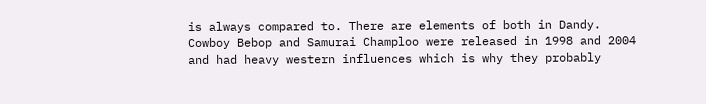is always compared to. There are elements of both in Dandy. Cowboy Bebop and Samurai Champloo were released in 1998 and 2004 and had heavy western influences which is why they probably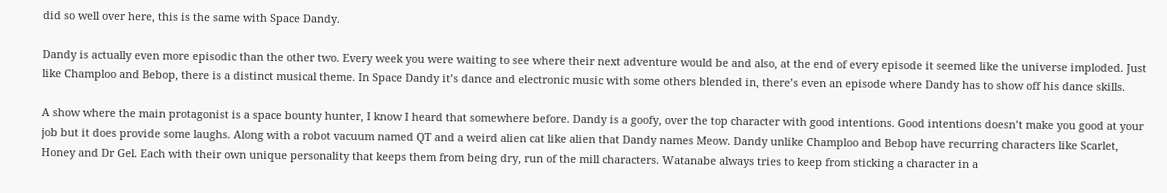did so well over here, this is the same with Space Dandy.

Dandy is actually even more episodic than the other two. Every week you were waiting to see where their next adventure would be and also, at the end of every episode it seemed like the universe imploded. Just like Champloo and Bebop, there is a distinct musical theme. In Space Dandy it’s dance and electronic music with some others blended in, there’s even an episode where Dandy has to show off his dance skills.

A show where the main protagonist is a space bounty hunter, I know I heard that somewhere before. Dandy is a goofy, over the top character with good intentions. Good intentions doesn’t make you good at your job but it does provide some laughs. Along with a robot vacuum named QT and a weird alien cat like alien that Dandy names Meow. Dandy unlike Champloo and Bebop have recurring characters like Scarlet, Honey and Dr Gel. Each with their own unique personality that keeps them from being dry, run of the mill characters. Watanabe always tries to keep from sticking a character in a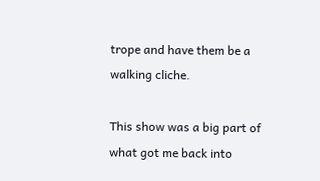trope and have them be a walking cliche.

This show was a big part of what got me back into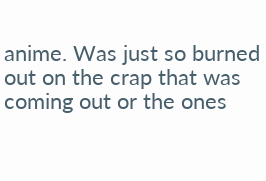anime. Was just so burned out on the crap that was coming out or the ones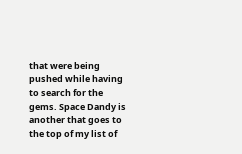that were being pushed while having to search for the gems. Space Dandy is another that goes to the top of my list of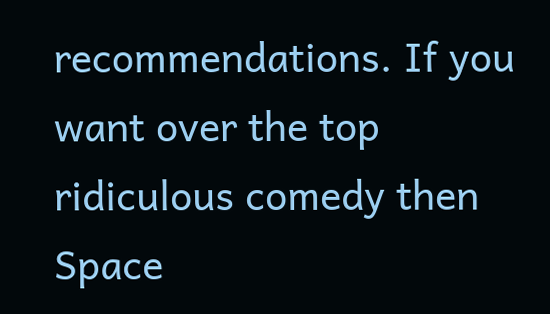recommendations. If you want over the top ridiculous comedy then Space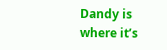Dandy is where it’s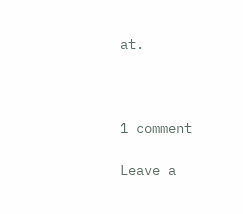at.



1 comment

Leave a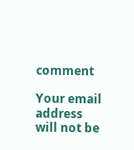comment

Your email address will not be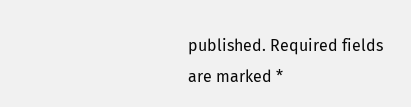published. Required fields are marked *